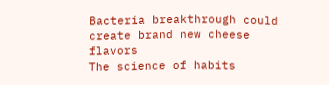Bacteria breakthrough could create brand new cheese flavors
The science of habits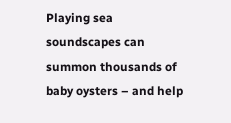Playing sea soundscapes can summon thousands of baby oysters – and help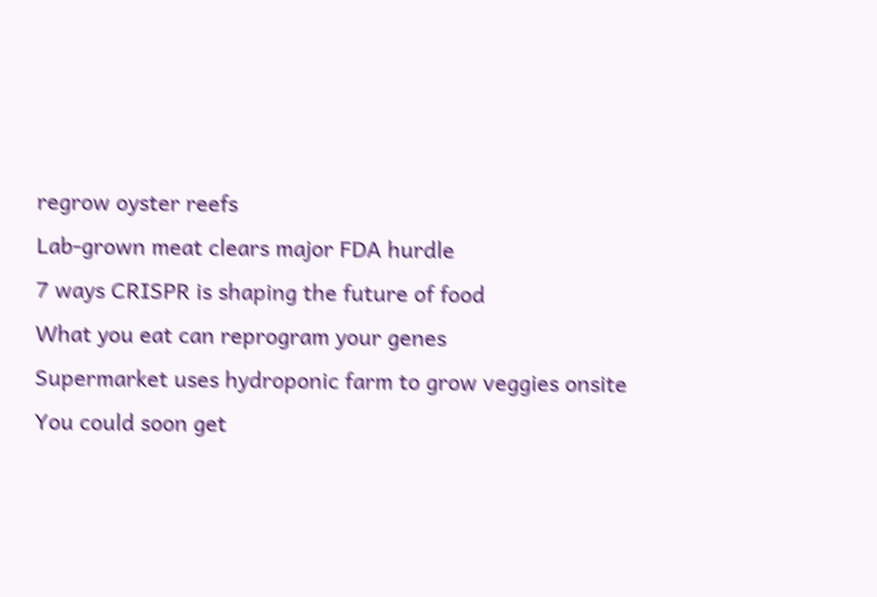regrow oyster reefs
Lab-grown meat clears major FDA hurdle
7 ways CRISPR is shaping the future of food
What you eat can reprogram your genes
Supermarket uses hydroponic farm to grow veggies onsite
You could soon get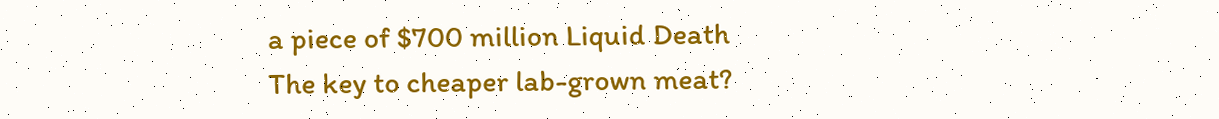a piece of $700 million Liquid Death
The key to cheaper lab-grown meat?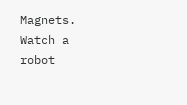Magnets.
Watch a robot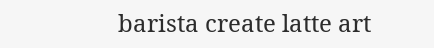barista create latte art